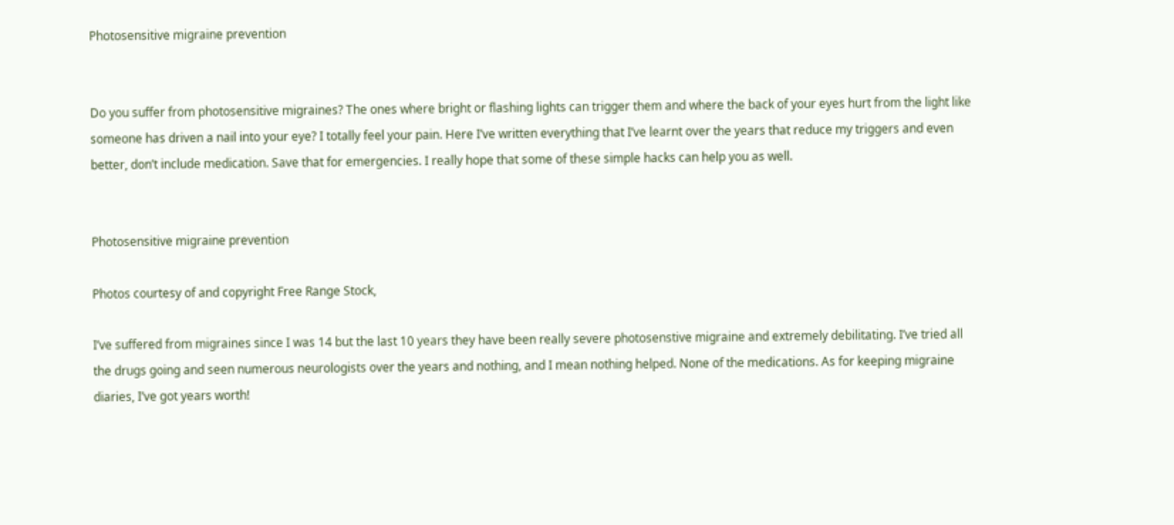Photosensitive migraine prevention


Do you suffer from photosensitive migraines? The ones where bright or flashing lights can trigger them and where the back of your eyes hurt from the light like someone has driven a nail into your eye? I totally feel your pain. Here I’ve written everything that I’ve learnt over the years that reduce my triggers and even better, don’t include medication. Save that for emergencies. I really hope that some of these simple hacks can help you as well.


Photosensitive migraine prevention

Photos courtesy of and copyright Free Range Stock,

I’ve suffered from migraines since I was 14 but the last 10 years they have been really severe photosenstive migraine and extremely debilitating. I’ve tried all the drugs going and seen numerous neurologists over the years and nothing, and I mean nothing helped. None of the medications. As for keeping migraine diaries, I’ve got years worth!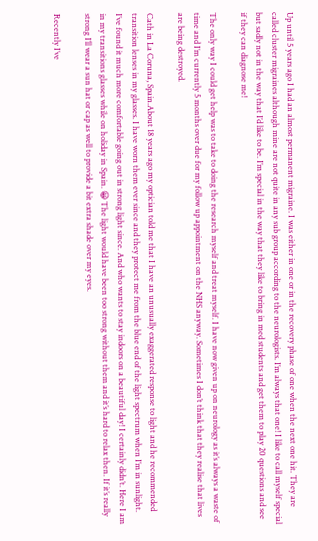Up until 5 years ago I had an almost permanent migraine. I was either in one or in the recovery phase of one when the next one hit. They are called cluster migraines although mine are not quite in any sub group according to the neurologists. I’m always that one! I like to call myself special but sadly not in the way that I’d like to be. I’m special in the way that they like to bring in med students and get them to play 20 questions and see if they can diagnose me!

The only way I could get help was to take to doing the research myself and treat myself. I have now given up on neurology as it’s always a waste of time and I’m currently 5 months over due for my follow up appointment on the NHS anyway. Sometimes I don’t think that they realise that lives are being destroyed.

Cath in La Coruna, Spain.About 18 years ago my optician told me that I have an unusually exaggerated response to light and he recommended transition lenses in my glasses. I have worn them ever since and they protect me from the blue end of the light spectrum when I’m in sunlight. I’ve found it much more comfortable going out in strong light since. And who wants to stay indoors on a beautiful day! I certainly didn’t. Here I am in my transitions glasses while on holiday in Spain. 😀 The light would have been too strong without them and it’s hard to relax then. If it’s really strong I’ll wear a sun hat or cap as well to provide a bit extra shade over my eyes.

Recently I’ve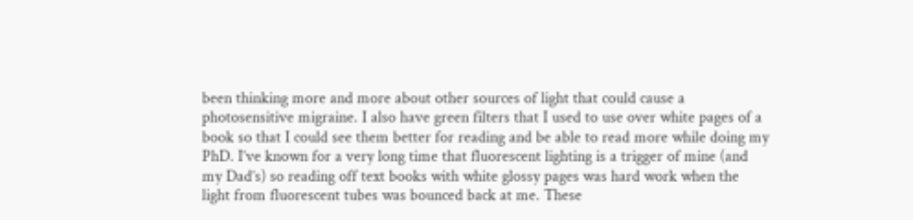been thinking more and more about other sources of light that could cause a photosensitive migraine. I also have green filters that I used to use over white pages of a book so that I could see them better for reading and be able to read more while doing my PhD. I’ve known for a very long time that fluorescent lighting is a trigger of mine (and my Dad’s) so reading off text books with white glossy pages was hard work when the light from fluorescent tubes was bounced back at me. These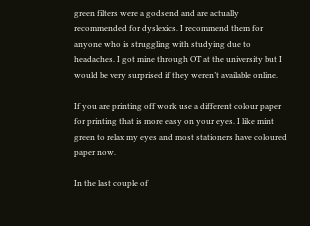green filters were a godsend and are actually recommended for dyslexics. I recommend them for anyone who is struggling with studying due to headaches. I got mine through OT at the university but I would be very surprised if they weren’t available online.

If you are printing off work use a different colour paper for printing that is more easy on your eyes. I like mint green to relax my eyes and most stationers have coloured paper now.

In the last couple of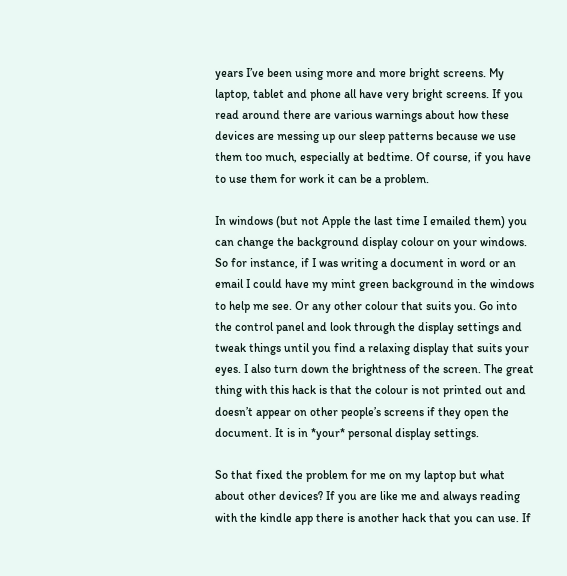years I’ve been using more and more bright screens. My laptop, tablet and phone all have very bright screens. If you read around there are various warnings about how these devices are messing up our sleep patterns because we use them too much, especially at bedtime. Of course, if you have to use them for work it can be a problem.

In windows (but not Apple the last time I emailed them) you can change the background display colour on your windows. So for instance, if I was writing a document in word or an email I could have my mint green background in the windows to help me see. Or any other colour that suits you. Go into the control panel and look through the display settings and tweak things until you find a relaxing display that suits your eyes. I also turn down the brightness of the screen. The great thing with this hack is that the colour is not printed out and doesn’t appear on other people’s screens if they open the document. It is in *your* personal display settings.

So that fixed the problem for me on my laptop but what about other devices? If you are like me and always reading with the kindle app there is another hack that you can use. If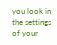you look in the settings of your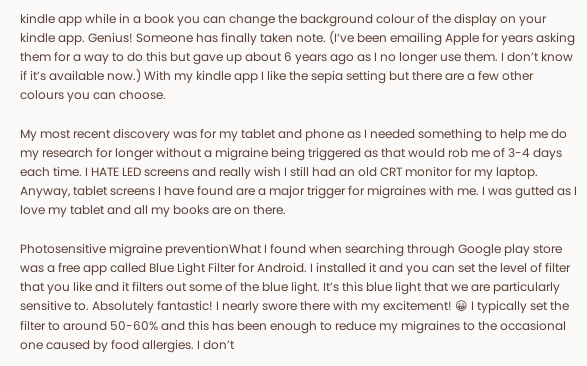kindle app while in a book you can change the background colour of the display on your kindle app. Genius! Someone has finally taken note. (I’ve been emailing Apple for years asking them for a way to do this but gave up about 6 years ago as I no longer use them. I don’t know if it’s available now.) With my kindle app I like the sepia setting but there are a few other colours you can choose.

My most recent discovery was for my tablet and phone as I needed something to help me do my research for longer without a migraine being triggered as that would rob me of 3-4 days each time. I HATE LED screens and really wish I still had an old CRT monitor for my laptop. Anyway, tablet screens I have found are a major trigger for migraines with me. I was gutted as I love my tablet and all my books are on there.

Photosensitive migraine preventionWhat I found when searching through Google play store was a free app called Blue Light Filter for Android. I installed it and you can set the level of filter that you like and it filters out some of the blue light. It’s this blue light that we are particularly sensitive to. Absolutely fantastic! I nearly swore there with my excitement! 😀 I typically set the filter to around 50-60% and this has been enough to reduce my migraines to the occasional one caused by food allergies. I don’t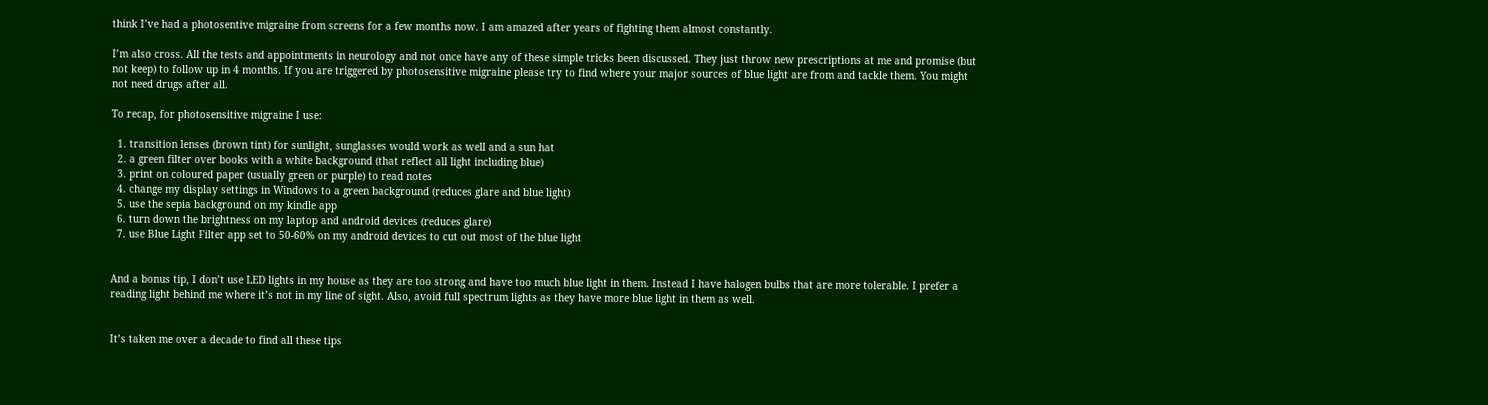think I’ve had a photosentive migraine from screens for a few months now. I am amazed after years of fighting them almost constantly.

I’m also cross. All the tests and appointments in neurology and not once have any of these simple tricks been discussed. They just throw new prescriptions at me and promise (but not keep) to follow up in 4 months. If you are triggered by photosensitive migraine please try to find where your major sources of blue light are from and tackle them. You might not need drugs after all.

To recap, for photosensitive migraine I use:

  1. transition lenses (brown tint) for sunlight, sunglasses would work as well and a sun hat
  2. a green filter over books with a white background (that reflect all light including blue)
  3. print on coloured paper (usually green or purple) to read notes
  4. change my display settings in Windows to a green background (reduces glare and blue light)
  5. use the sepia background on my kindle app
  6. turn down the brightness on my laptop and android devices (reduces glare)
  7. use Blue Light Filter app set to 50-60% on my android devices to cut out most of the blue light


And a bonus tip, I don’t use LED lights in my house as they are too strong and have too much blue light in them. Instead I have halogen bulbs that are more tolerable. I prefer a reading light behind me where it’s not in my line of sight. Also, avoid full spectrum lights as they have more blue light in them as well.


It’s taken me over a decade to find all these tips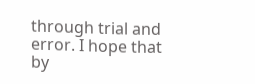through trial and error. I hope that by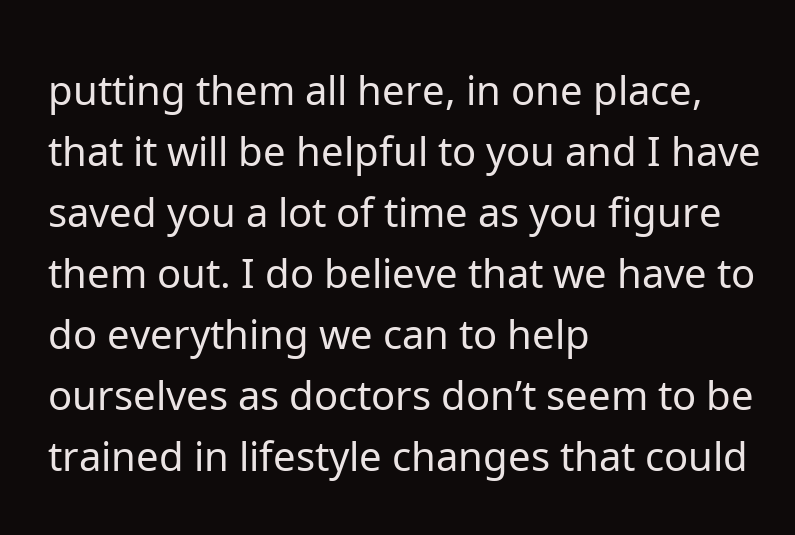putting them all here, in one place, that it will be helpful to you and I have saved you a lot of time as you figure them out. I do believe that we have to do everything we can to help ourselves as doctors don’t seem to be trained in lifestyle changes that could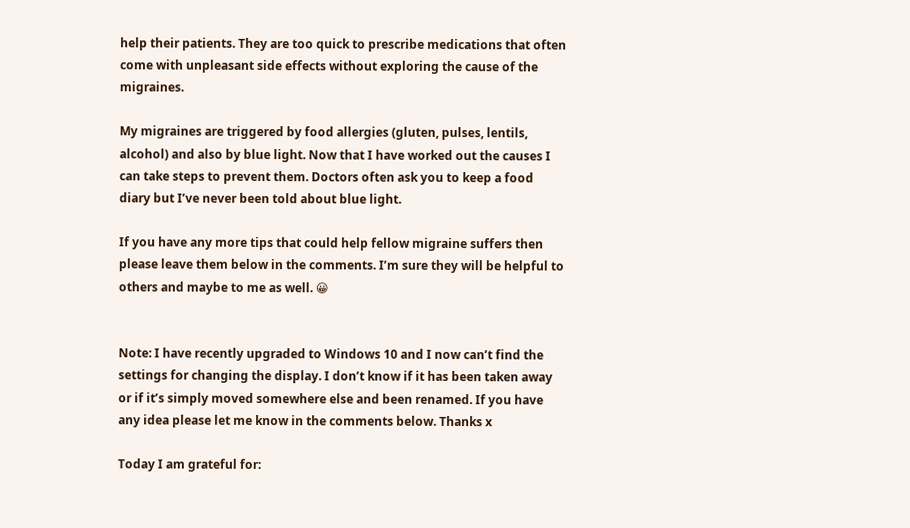help their patients. They are too quick to prescribe medications that often come with unpleasant side effects without exploring the cause of the migraines.

My migraines are triggered by food allergies (gluten, pulses, lentils, alcohol) and also by blue light. Now that I have worked out the causes I can take steps to prevent them. Doctors often ask you to keep a food diary but I’ve never been told about blue light.

If you have any more tips that could help fellow migraine suffers then please leave them below in the comments. I’m sure they will be helpful to others and maybe to me as well. 😀


Note: I have recently upgraded to Windows 10 and I now can’t find the settings for changing the display. I don’t know if it has been taken away or if it’s simply moved somewhere else and been renamed. If you have any idea please let me know in the comments below. Thanks x

Today I am grateful for: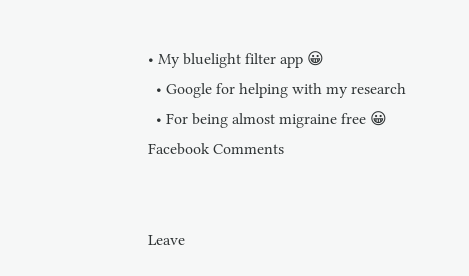• My bluelight filter app 😀
  • Google for helping with my research
  • For being almost migraine free 😀
Facebook Comments


Leave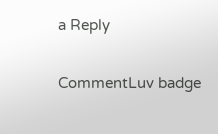a Reply

CommentLuv badge